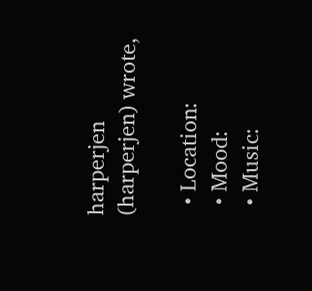harperjen (harperjen) wrote,

  • Location:
  • Mood:
  • Music: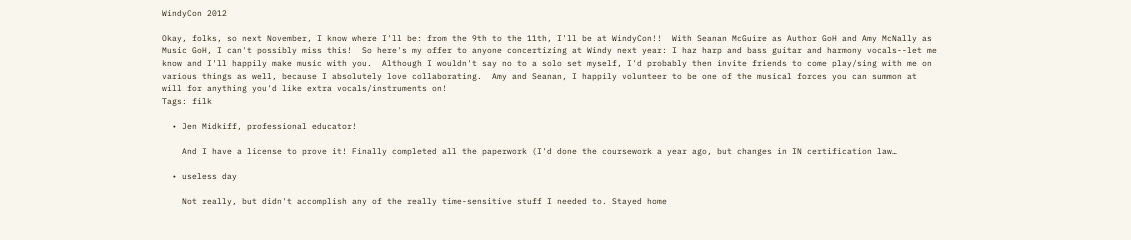WindyCon 2012

Okay, folks, so next November, I know where I'll be: from the 9th to the 11th, I'll be at WindyCon!!  With Seanan McGuire as Author GoH and Amy McNally as Music GoH, I can't possibly miss this!  So here's my offer to anyone concertizing at Windy next year: I haz harp and bass guitar and harmony vocals--let me know and I'll happily make music with you.  Although I wouldn't say no to a solo set myself, I'd probably then invite friends to come play/sing with me on various things as well, because I absolutely love collaborating.  Amy and Seanan, I happily volunteer to be one of the musical forces you can summon at will for anything you'd like extra vocals/instruments on!
Tags: filk

  • Jen Midkiff, professional educator!

    And I have a license to prove it! Finally completed all the paperwork (I'd done the coursework a year ago, but changes in IN certification law…

  • useless day

    Not really, but didn't accomplish any of the really time-sensitive stuff I needed to. Stayed home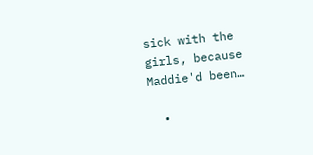sick with the girls, because Maddie'd been…

  •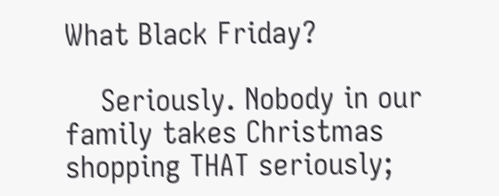What Black Friday?

    Seriously. Nobody in our family takes Christmas shopping THAT seriously;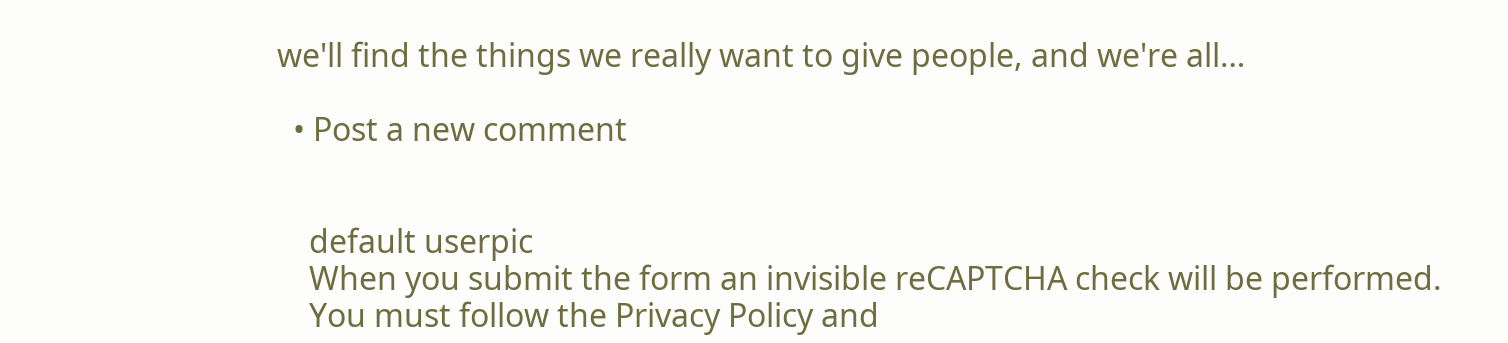we'll find the things we really want to give people, and we're all…

  • Post a new comment


    default userpic
    When you submit the form an invisible reCAPTCHA check will be performed.
    You must follow the Privacy Policy and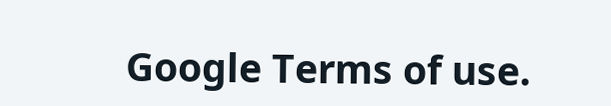Google Terms of use.